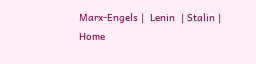Marx-Engels |  Lenin  | Stalin |  Home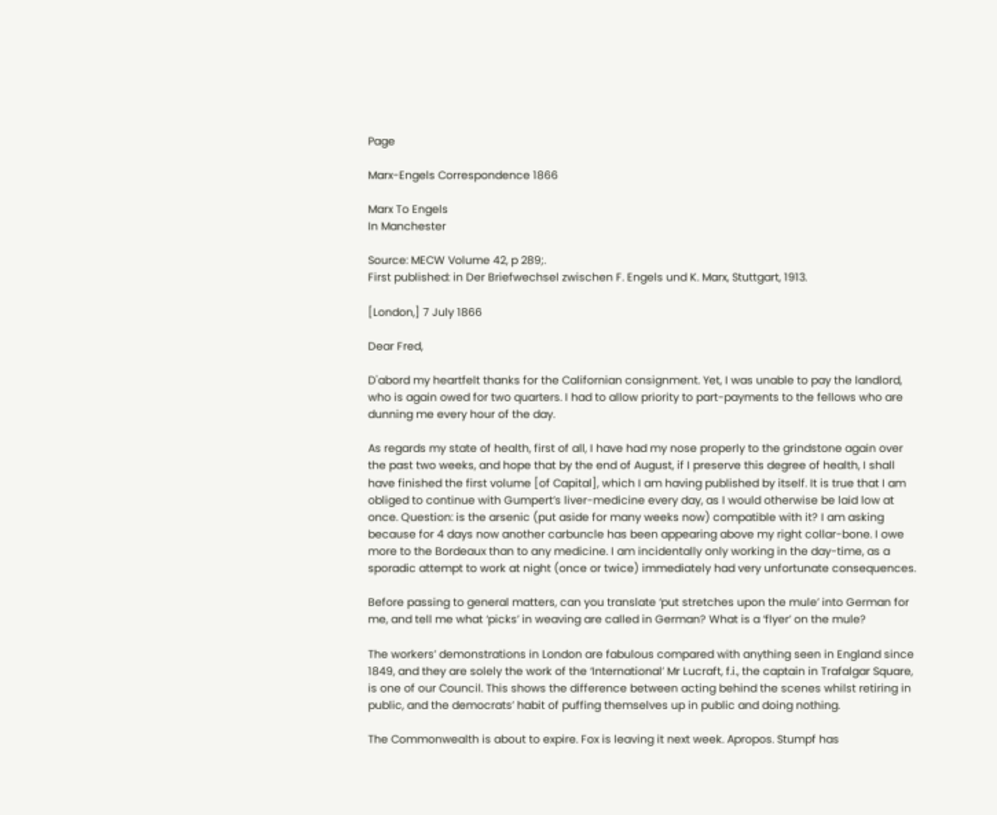Page

Marx-Engels Correspondence 1866

Marx To Engels
In Manchester

Source: MECW Volume 42, p 289;.
First published: in Der Briefwechsel zwischen F. Engels und K. Marx, Stuttgart, 1913.

[London,] 7 July 1866

Dear Fred,

D'abord my heartfelt thanks for the Californian consignment. Yet, I was unable to pay the landlord, who is again owed for two quarters. I had to allow priority to part-payments to the fellows who are dunning me every hour of the day.

As regards my state of health, first of all, I have had my nose properly to the grindstone again over the past two weeks, and hope that by the end of August, if I preserve this degree of health, I shall have finished the first volume [of Capital], which I am having published by itself. It is true that I am obliged to continue with Gumpert’s liver-medicine every day, as I would otherwise be laid low at once. Question: is the arsenic (put aside for many weeks now) compatible with it? I am asking because for 4 days now another carbuncle has been appearing above my right collar-bone. I owe more to the Bordeaux than to any medicine. I am incidentally only working in the day-time, as a sporadic attempt to work at night (once or twice) immediately had very unfortunate consequences.

Before passing to general matters, can you translate ‘put stretches upon the mule’ into German for me, and tell me what ‘picks’ in weaving are called in German? What is a ‘flyer’ on the mule?

The workers’ demonstrations in London are fabulous compared with anything seen in England since 1849, and they are solely the work of the ‘International’ Mr Lucraft, f.i., the captain in Trafalgar Square, is one of our Council. This shows the difference between acting behind the scenes whilst retiring in public, and the democrats’ habit of puffing themselves up in public and doing nothing.

The Commonwealth is about to expire. Fox is leaving it next week. Apropos. Stumpf has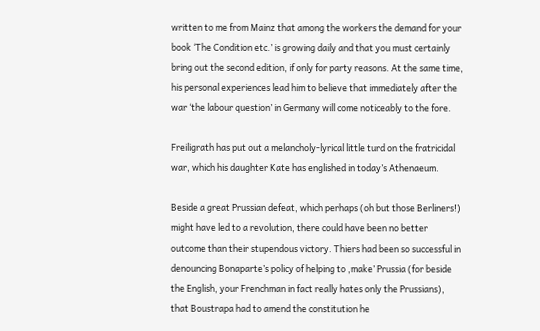written to me from Mainz that among the workers the demand for your book ‘The Condition etc.’ is growing daily and that you must certainly bring out the second edition, if only for party reasons. At the same time, his personal experiences lead him to believe that immediately after the war ‘the labour question’ in Germany will come noticeably to the fore.

Freiligrath has put out a melancholy-lyrical little turd on the fratricidal war, which his daughter Kate has englished in today’s Athenaeum.

Beside a great Prussian defeat, which perhaps (oh but those Berliners!) might have led to a revolution, there could have been no better outcome than their stupendous victory. Thiers had been so successful in denouncing Bonaparte’s policy of helping to ,make’ Prussia (for beside the English, your Frenchman in fact really hates only the Prussians), that Boustrapa had to amend the constitution he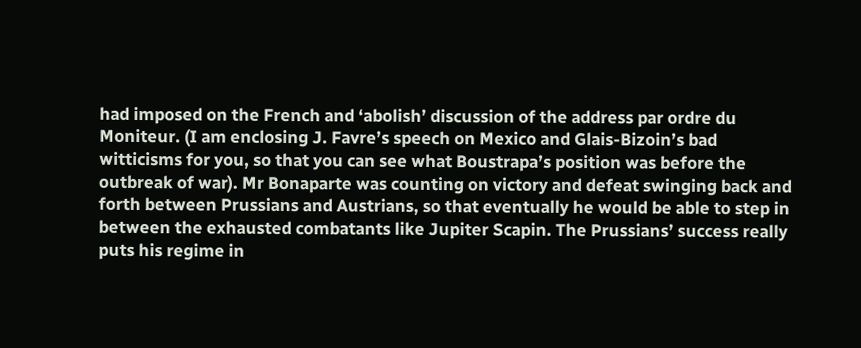had imposed on the French and ‘abolish’ discussion of the address par ordre du Moniteur. (I am enclosing J. Favre’s speech on Mexico and Glais-Bizoin’s bad witticisms for you, so that you can see what Boustrapa’s position was before the outbreak of war). Mr Bonaparte was counting on victory and defeat swinging back and forth between Prussians and Austrians, so that eventually he would be able to step in between the exhausted combatants like Jupiter Scapin. The Prussians’ success really puts his regime in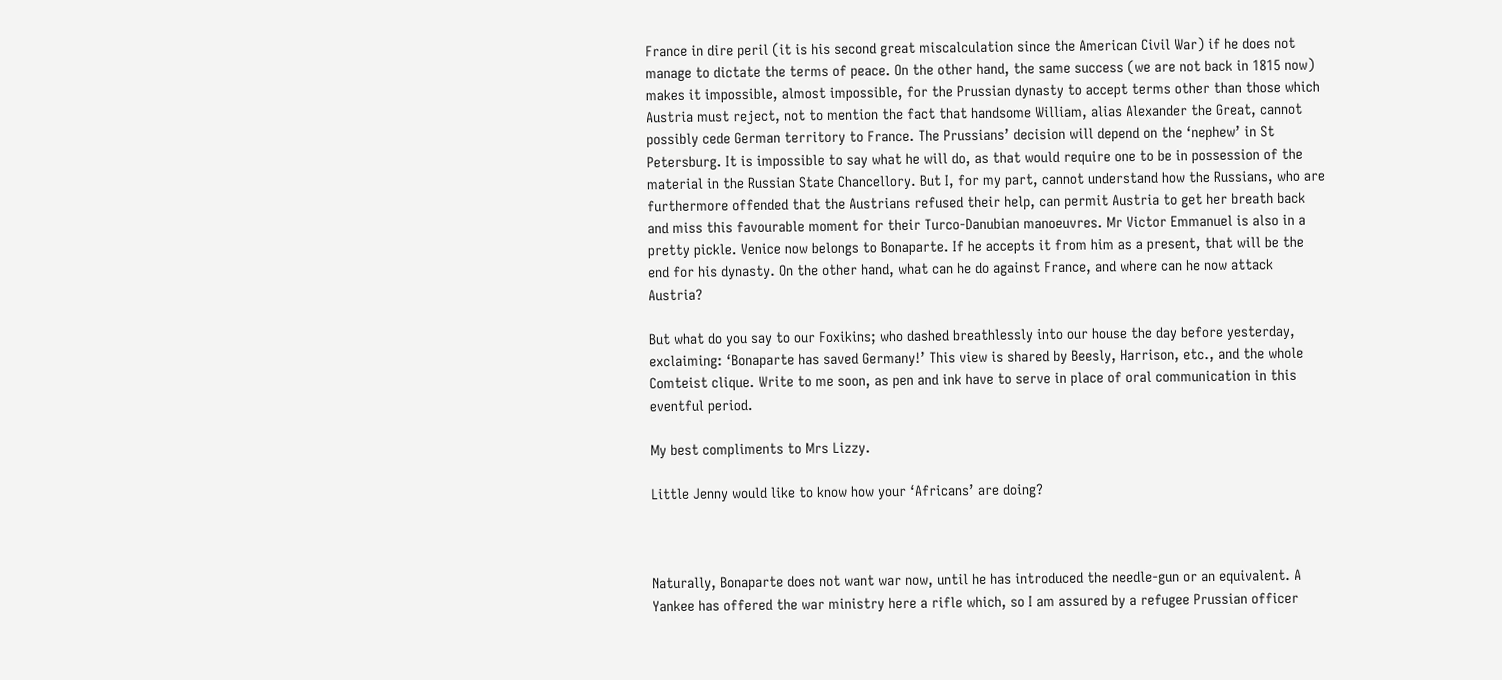France in dire peril (it is his second great miscalculation since the American Civil War) if he does not manage to dictate the terms of peace. On the other hand, the same success (we are not back in 1815 now) makes it impossible, almost impossible, for the Prussian dynasty to accept terms other than those which Austria must reject, not to mention the fact that handsome William, alias Alexander the Great, cannot possibly cede German territory to France. The Prussians’ decision will depend on the ‘nephew’ in St Petersburg. It is impossible to say what he will do, as that would require one to be in possession of the material in the Russian State Chancellory. But I, for my part, cannot understand how the Russians, who are furthermore offended that the Austrians refused their help, can permit Austria to get her breath back and miss this favourable moment for their Turco-Danubian manoeuvres. Mr Victor Emmanuel is also in a pretty pickle. Venice now belongs to Bonaparte. If he accepts it from him as a present, that will be the end for his dynasty. On the other hand, what can he do against France, and where can he now attack Austria?

But what do you say to our Foxikins; who dashed breathlessly into our house the day before yesterday, exclaiming: ‘Bonaparte has saved Germany!’ This view is shared by Beesly, Harrison, etc., and the whole Comteist clique. Write to me soon, as pen and ink have to serve in place of oral communication in this eventful period.

My best compliments to Mrs Lizzy.

Little Jenny would like to know how your ‘Africans’ are doing?



Naturally, Bonaparte does not want war now, until he has introduced the needle-gun or an equivalent. A Yankee has offered the war ministry here a rifle which, so I am assured by a refugee Prussian officer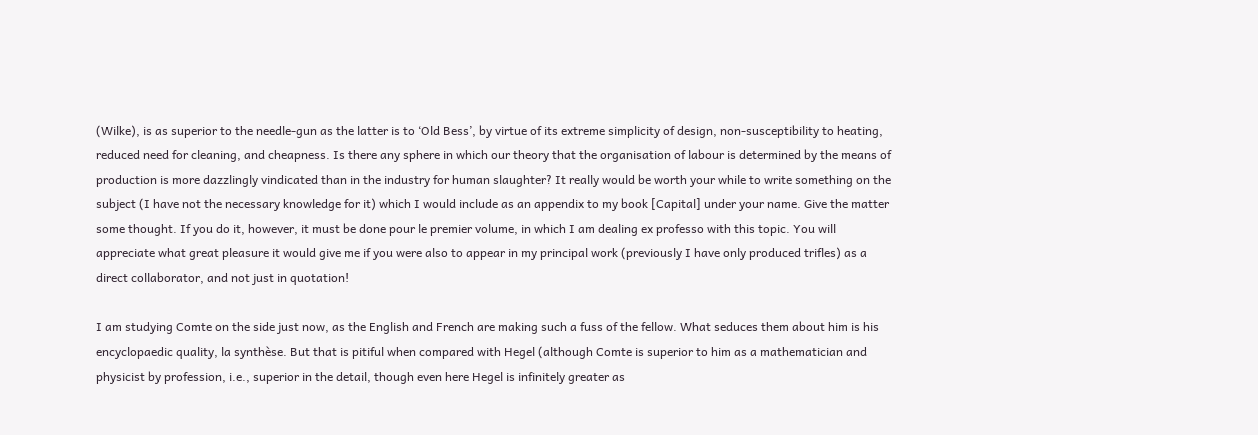(Wilke), is as superior to the needle-gun as the latter is to ‘Old Bess’, by virtue of its extreme simplicity of design, non-susceptibility to heating, reduced need for cleaning, and cheapness. Is there any sphere in which our theory that the organisation of labour is determined by the means of production is more dazzlingly vindicated than in the industry for human slaughter? It really would be worth your while to write something on the subject (I have not the necessary knowledge for it) which I would include as an appendix to my book [Capital] under your name. Give the matter some thought. If you do it, however, it must be done pour le premier volume, in which I am dealing ex professo with this topic. You will appreciate what great pleasure it would give me if you were also to appear in my principal work (previously I have only produced trifles) as a direct collaborator, and not just in quotation!

I am studying Comte on the side just now, as the English and French are making such a fuss of the fellow. What seduces them about him is his encyclopaedic quality, la synthèse. But that is pitiful when compared with Hegel (although Comte is superior to him as a mathematician and physicist by profession, i.e., superior in the detail, though even here Hegel is infinitely greater as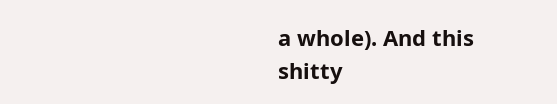a whole). And this shitty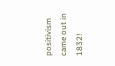positivism came out in 1832!